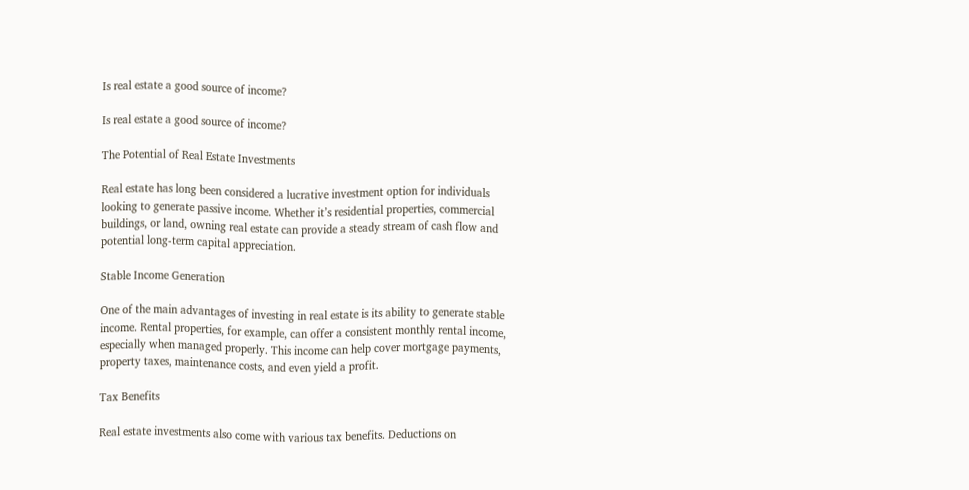Is real estate a good source of income?

Is real estate a good source of income?

The Potential of Real Estate Investments

Real estate has long been considered a lucrative investment option for individuals looking to generate passive income. Whether it’s residential properties, commercial buildings, or land, owning real estate can provide a steady stream of cash flow and potential long-term capital appreciation.

Stable Income Generation

One of the main advantages of investing in real estate is its ability to generate stable income. Rental properties, for example, can offer a consistent monthly rental income, especially when managed properly. This income can help cover mortgage payments, property taxes, maintenance costs, and even yield a profit.

Tax Benefits

Real estate investments also come with various tax benefits. Deductions on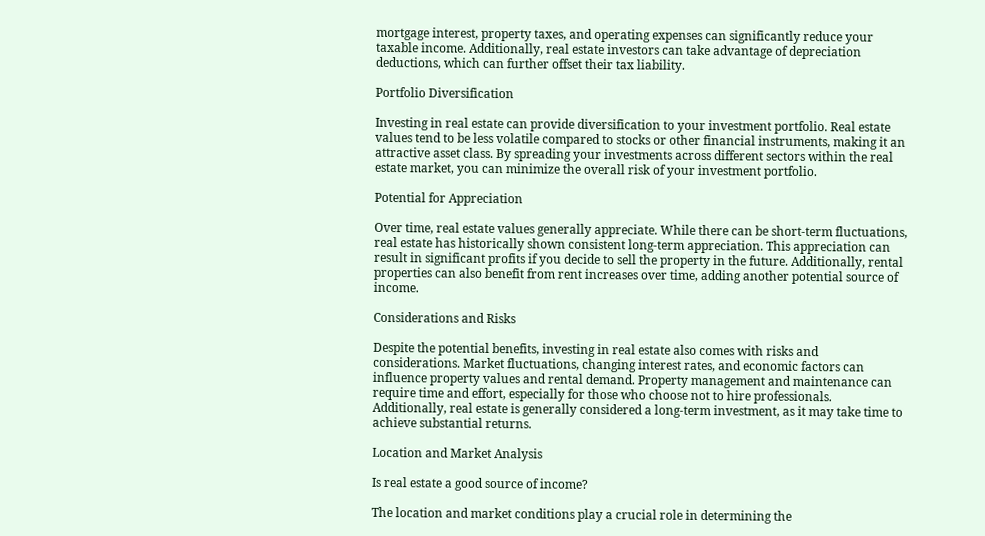mortgage interest, property taxes, and operating expenses can significantly reduce your taxable income. Additionally, real estate investors can take advantage of depreciation deductions, which can further offset their tax liability.

Portfolio Diversification

Investing in real estate can provide diversification to your investment portfolio. Real estate values tend to be less volatile compared to stocks or other financial instruments, making it an attractive asset class. By spreading your investments across different sectors within the real estate market, you can minimize the overall risk of your investment portfolio.

Potential for Appreciation

Over time, real estate values generally appreciate. While there can be short-term fluctuations, real estate has historically shown consistent long-term appreciation. This appreciation can result in significant profits if you decide to sell the property in the future. Additionally, rental properties can also benefit from rent increases over time, adding another potential source of income.

Considerations and Risks

Despite the potential benefits, investing in real estate also comes with risks and considerations. Market fluctuations, changing interest rates, and economic factors can influence property values and rental demand. Property management and maintenance can require time and effort, especially for those who choose not to hire professionals. Additionally, real estate is generally considered a long-term investment, as it may take time to achieve substantial returns.

Location and Market Analysis

Is real estate a good source of income?

The location and market conditions play a crucial role in determining the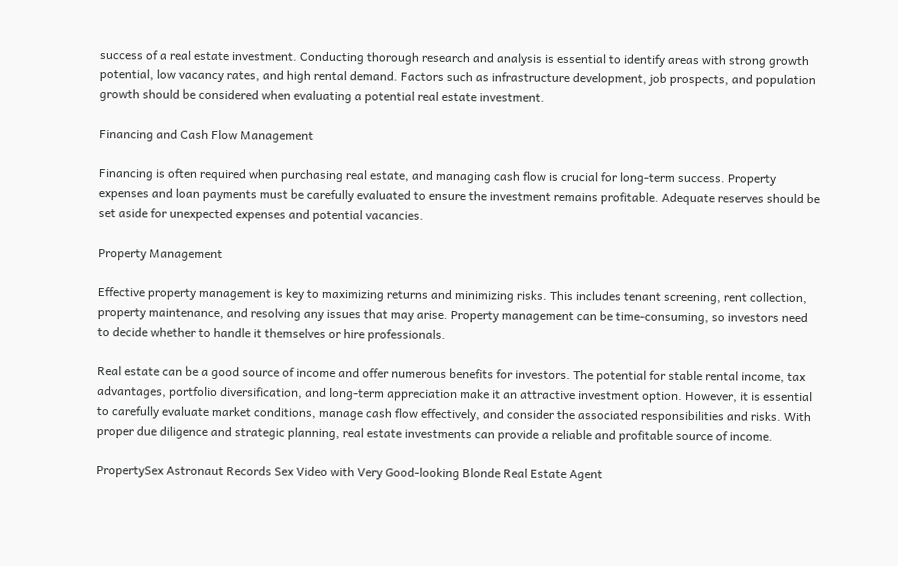success of a real estate investment. Conducting thorough research and analysis is essential to identify areas with strong growth potential, low vacancy rates, and high rental demand. Factors such as infrastructure development, job prospects, and population growth should be considered when evaluating a potential real estate investment.

Financing and Cash Flow Management

Financing is often required when purchasing real estate, and managing cash flow is crucial for long-term success. Property expenses and loan payments must be carefully evaluated to ensure the investment remains profitable. Adequate reserves should be set aside for unexpected expenses and potential vacancies.

Property Management

Effective property management is key to maximizing returns and minimizing risks. This includes tenant screening, rent collection, property maintenance, and resolving any issues that may arise. Property management can be time-consuming, so investors need to decide whether to handle it themselves or hire professionals.

Real estate can be a good source of income and offer numerous benefits for investors. The potential for stable rental income, tax advantages, portfolio diversification, and long-term appreciation make it an attractive investment option. However, it is essential to carefully evaluate market conditions, manage cash flow effectively, and consider the associated responsibilities and risks. With proper due diligence and strategic planning, real estate investments can provide a reliable and profitable source of income.

PropertySex Astronaut Records Sex Video with Very Good-looking Blonde Real Estate Agent